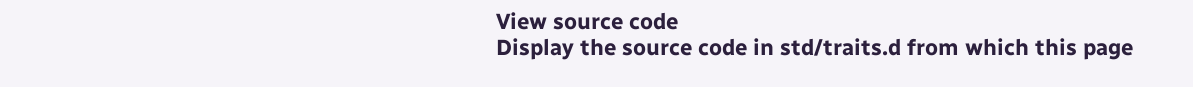View source code
Display the source code in std/traits.d from which this page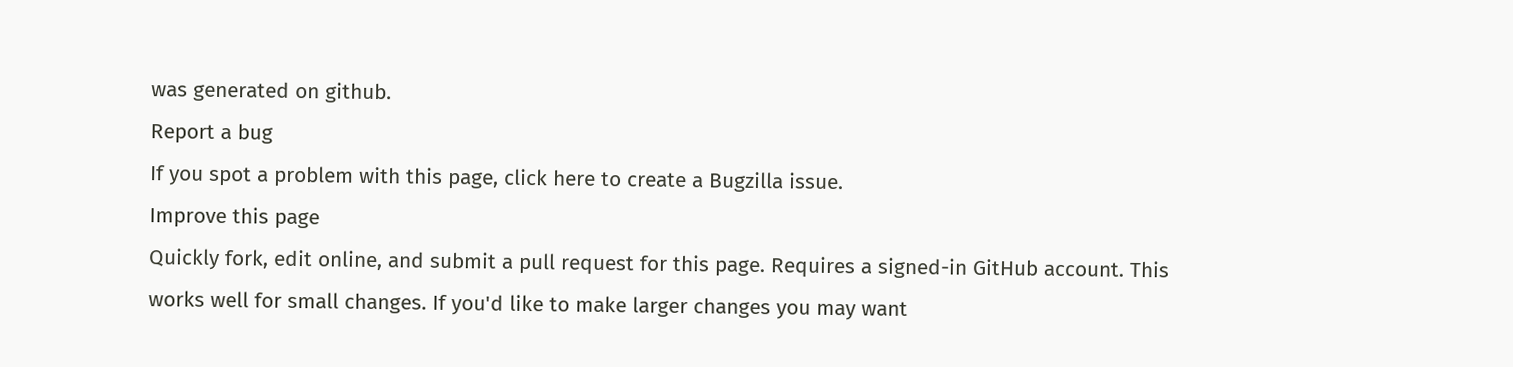was generated on github.
Report a bug
If you spot a problem with this page, click here to create a Bugzilla issue.
Improve this page
Quickly fork, edit online, and submit a pull request for this page. Requires a signed-in GitHub account. This works well for small changes. If you'd like to make larger changes you may want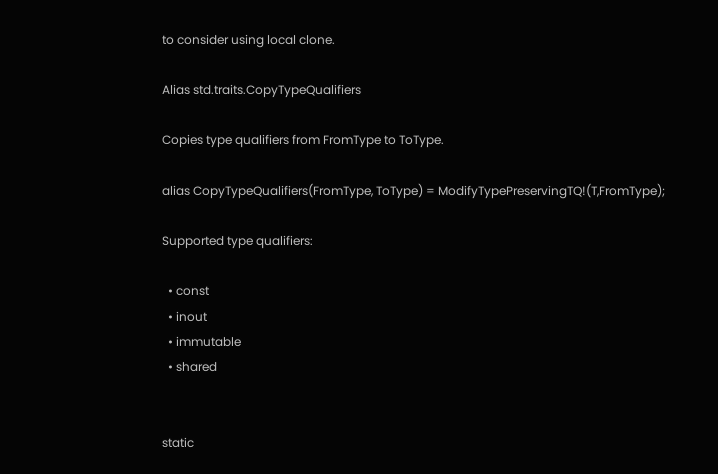to consider using local clone.

Alias std.traits.CopyTypeQualifiers

Copies type qualifiers from FromType to ToType.

alias CopyTypeQualifiers(FromType, ToType) = ModifyTypePreservingTQ!(T,FromType);

Supported type qualifiers:

  • const
  • inout
  • immutable
  • shared


static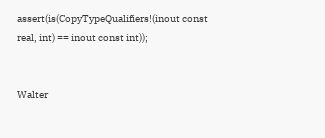assert(is(CopyTypeQualifiers!(inout const real, int) == inout const int));


Walter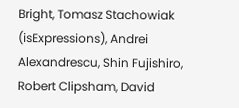Bright, Tomasz Stachowiak (isExpressions), Andrei Alexandrescu, Shin Fujishiro, Robert Clipsham, David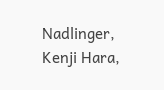Nadlinger, Kenji Hara,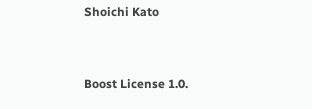Shoichi Kato


Boost License 1.0.